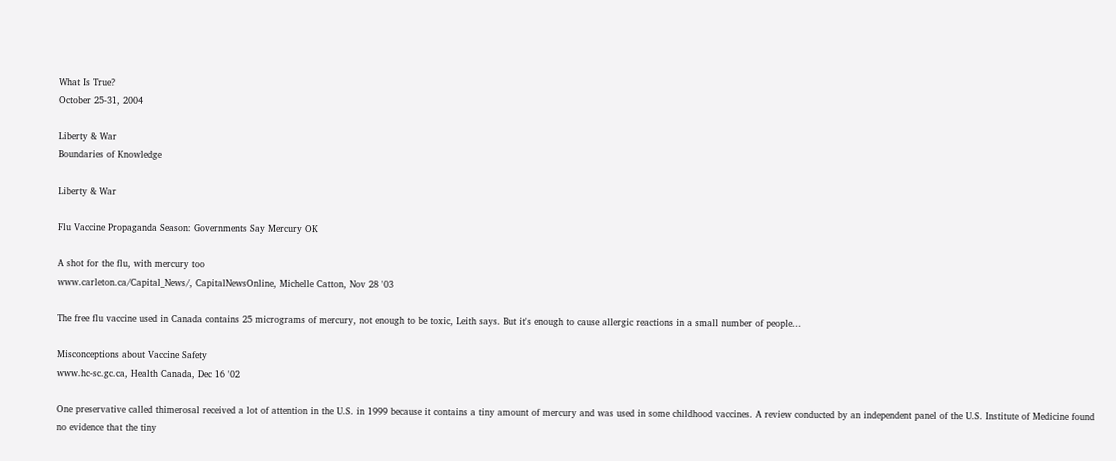What Is True?
October 25-31, 2004

Liberty & War
Boundaries of Knowledge

Liberty & War

Flu Vaccine Propaganda Season: Governments Say Mercury OK

A shot for the flu, with mercury too
www.carleton.ca/Capital_News/, CapitalNewsOnline, Michelle Catton, Nov 28 '03

The free flu vaccine used in Canada contains 25 micrograms of mercury, not enough to be toxic, Leith says. But it's enough to cause allergic reactions in a small number of people...

Misconceptions about Vaccine Safety
www.hc-sc.gc.ca, Health Canada, Dec 16 '02

One preservative called thimerosal received a lot of attention in the U.S. in 1999 because it contains a tiny amount of mercury and was used in some childhood vaccines. A review conducted by an independent panel of the U.S. Institute of Medicine found no evidence that the tiny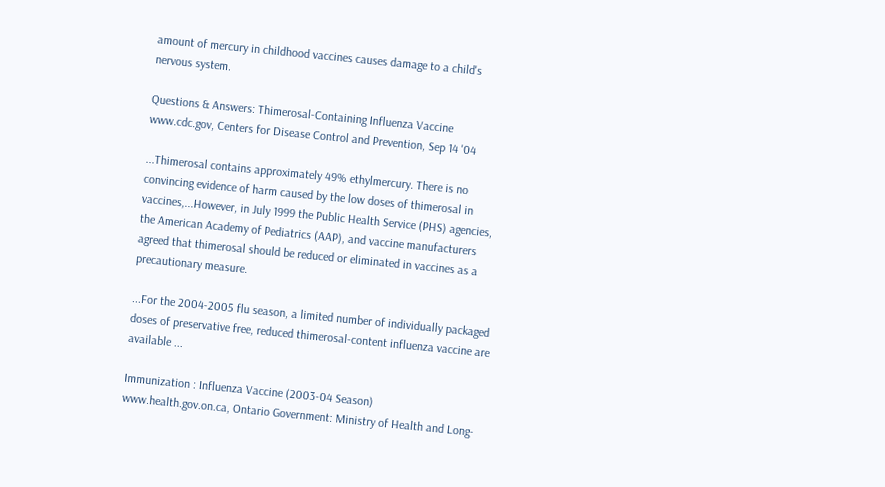amount of mercury in childhood vaccines causes damage to a child's nervous system.

Questions & Answers: Thimerosal-Containing Influenza Vaccine
www.cdc.gov, Centers for Disease Control and Prevention, Sep 14 '04

...Thimerosal contains approximately 49% ethylmercury. There is no convincing evidence of harm caused by the low doses of thimerosal in vaccines,...However, in July 1999 the Public Health Service (PHS) agencies, the American Academy of Pediatrics (AAP), and vaccine manufacturers agreed that thimerosal should be reduced or eliminated in vaccines as a precautionary measure.

...For the 2004-2005 flu season, a limited number of individually packaged doses of preservative free, reduced thimerosal-content influenza vaccine are available ...

Immunization : Influenza Vaccine (2003-04 Season)
www.health.gov.on.ca, Ontario Government: Ministry of Health and Long-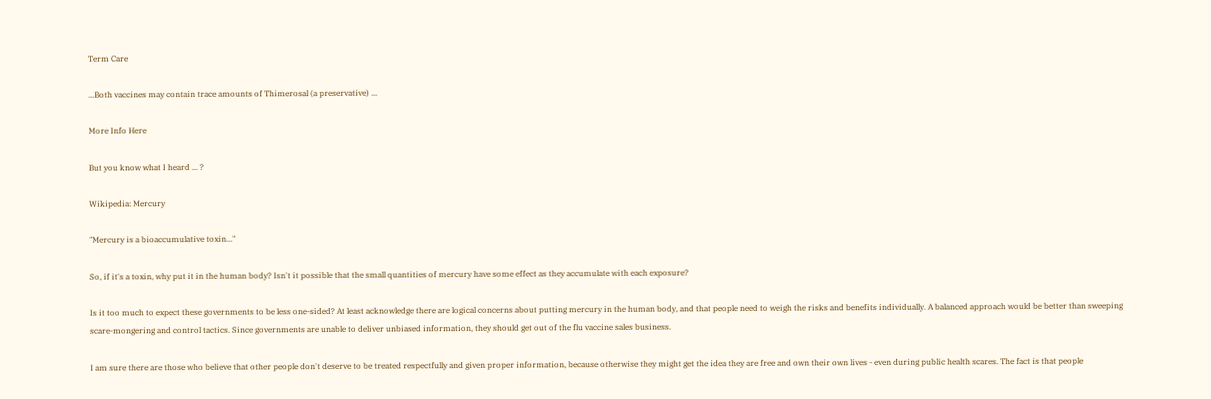Term Care

...Both vaccines may contain trace amounts of Thimerosal (a preservative) ...

More Info Here

But you know what I heard ... ?

Wikipedia: Mercury

"Mercury is a bioaccumulative toxin..."

So, if it's a toxin, why put it in the human body? Isn't it possible that the small quantities of mercury have some effect as they accumulate with each exposure?

Is it too much to expect these governments to be less one-sided? At least acknowledge there are logical concerns about putting mercury in the human body, and that people need to weigh the risks and benefits individually. A balanced approach would be better than sweeping scare-mongering and control tactics. Since governments are unable to deliver unbiased information, they should get out of the flu vaccine sales business.

I am sure there are those who believe that other people don't deserve to be treated respectfully and given proper information, because otherwise they might get the idea they are free and own their own lives - even during public health scares. The fact is that people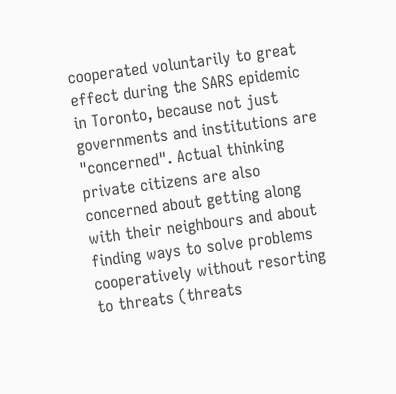cooperated voluntarily to great effect during the SARS epidemic in Toronto, because not just governments and institutions are "concerned". Actual thinking private citizens are also concerned about getting along with their neighbours and about finding ways to solve problems cooperatively without resorting to threats (threats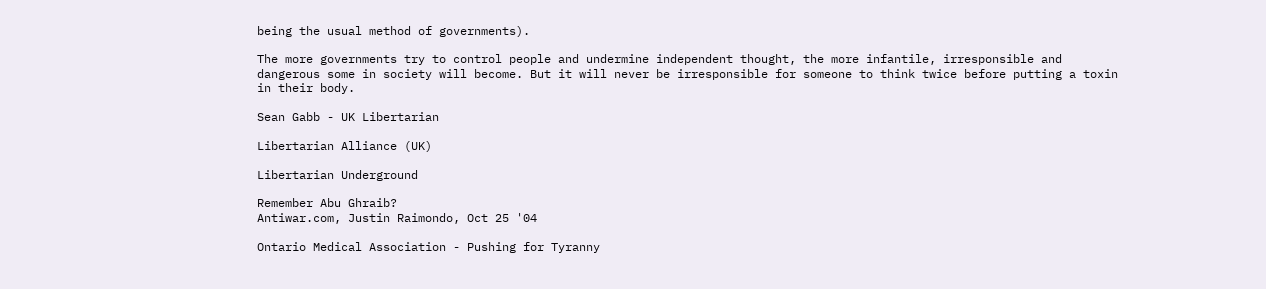being the usual method of governments).

The more governments try to control people and undermine independent thought, the more infantile, irresponsible and dangerous some in society will become. But it will never be irresponsible for someone to think twice before putting a toxin in their body.

Sean Gabb - UK Libertarian

Libertarian Alliance (UK)

Libertarian Underground

Remember Abu Ghraib?
Antiwar.com, Justin Raimondo, Oct 25 '04

Ontario Medical Association - Pushing for Tyranny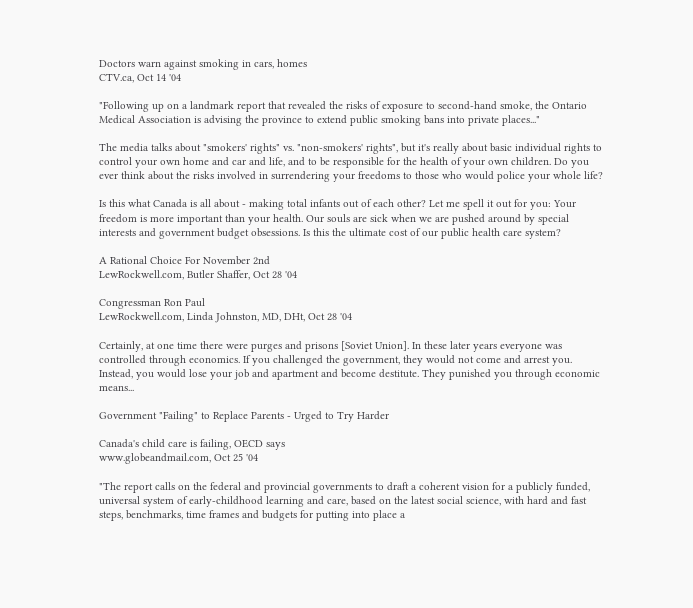Doctors warn against smoking in cars, homes
CTV.ca, Oct 14 '04

"Following up on a landmark report that revealed the risks of exposure to second-hand smoke, the Ontario Medical Association is advising the province to extend public smoking bans into private places..."

The media talks about "smokers' rights" vs. "non-smokers' rights", but it's really about basic individual rights to control your own home and car and life, and to be responsible for the health of your own children. Do you ever think about the risks involved in surrendering your freedoms to those who would police your whole life?

Is this what Canada is all about - making total infants out of each other? Let me spell it out for you: Your freedom is more important than your health. Our souls are sick when we are pushed around by special interests and government budget obsessions. Is this the ultimate cost of our public health care system?

A Rational Choice For November 2nd
LewRockwell.com, Butler Shaffer, Oct 28 '04

Congressman Ron Paul
LewRockwell.com, Linda Johnston, MD, DHt, Oct 28 '04

Certainly, at one time there were purges and prisons [Soviet Union]. In these later years everyone was controlled through economics. If you challenged the government, they would not come and arrest you. Instead, you would lose your job and apartment and become destitute. They punished you through economic means...

Government "Failing" to Replace Parents - Urged to Try Harder

Canada's child care is failing, OECD says
www.globeandmail.com, Oct 25 '04

"The report calls on the federal and provincial governments to draft a coherent vision for a publicly funded, universal system of early-childhood learning and care, based on the latest social science, with hard and fast steps, benchmarks, time frames and budgets for putting into place a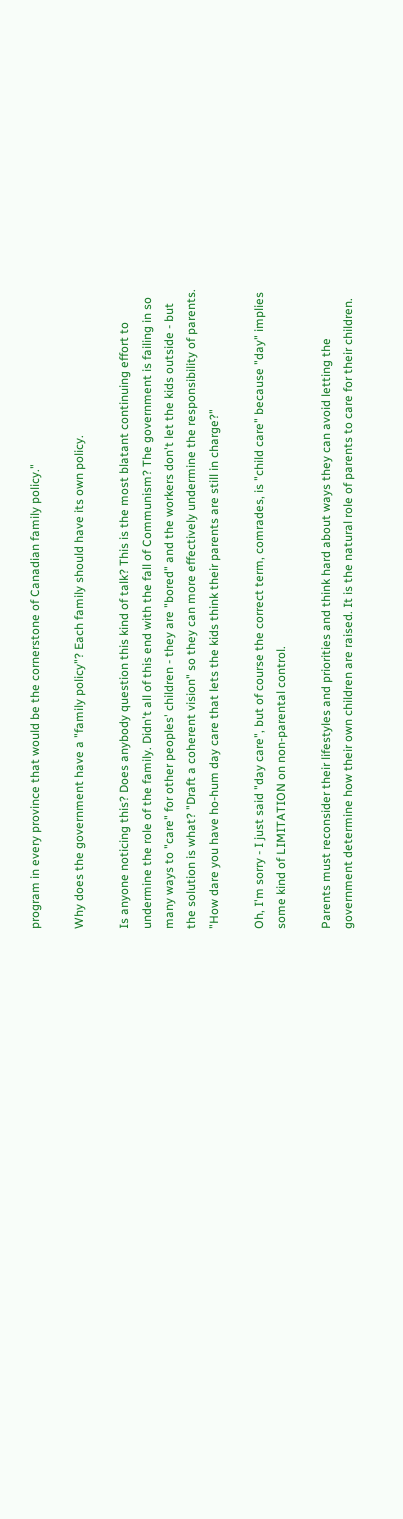program in every province that would be the cornerstone of Canadian family policy."

Why does the government have a "family policy"? Each family should have its own policy.

Is anyone noticing this? Does anybody question this kind of talk? This is the most blatant continuing effort to undermine the role of the family. Didn't all of this end with the fall of Communism? The government is failing in so many ways to "care" for other peoples' children - they are "bored" and the workers don't let the kids outside - but the solution is what? "Draft a coherent vision" so they can more effectively undermine the responsibility of parents. "How dare you have ho-hum day care that lets the kids think their parents are still in charge?"

Oh, I'm sorry - I just said "day care", but of course the correct term, comrades, is "child care" because "day" implies some kind of LIMITATION on non-parental control.

Parents must reconsider their lifestyles and priorities and think hard about ways they can avoid letting the government determine how their own children are raised. It is the natural role of parents to care for their children.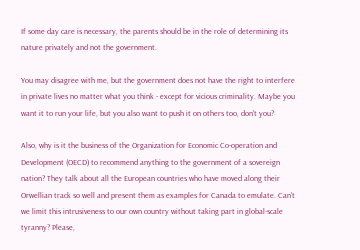If some day care is necessary, the parents should be in the role of determining its nature privately and not the government.

You may disagree with me, but the government does not have the right to interfere in private lives no matter what you think - except for vicious criminality. Maybe you want it to run your life, but you also want to push it on others too, don't you?

Also, why is it the business of the Organization for Economic Co-operation and Development (OECD) to recommend anything to the government of a sovereign nation? They talk about all the European countries who have moved along their Orwellian track so well and present them as examples for Canada to emulate. Can't we limit this intrusiveness to our own country without taking part in global-scale tyranny? Please,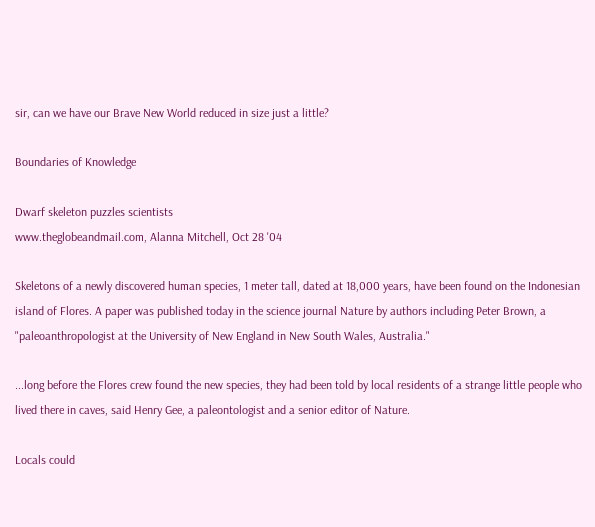sir, can we have our Brave New World reduced in size just a little?

Boundaries of Knowledge

Dwarf skeleton puzzles scientists
www.theglobeandmail.com, Alanna Mitchell, Oct 28 '04

Skeletons of a newly discovered human species, 1 meter tall, dated at 18,000 years, have been found on the Indonesian island of Flores. A paper was published today in the science journal Nature by authors including Peter Brown, a "paleoanthropologist at the University of New England in New South Wales, Australia."

...long before the Flores crew found the new species, they had been told by local residents of a strange little people who lived there in caves, said Henry Gee, a paleontologist and a senior editor of Nature.

Locals could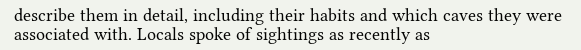describe them in detail, including their habits and which caves they were associated with. Locals spoke of sightings as recently as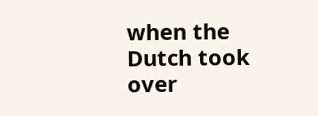when the Dutch took over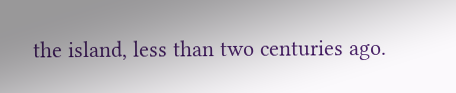the island, less than two centuries ago.